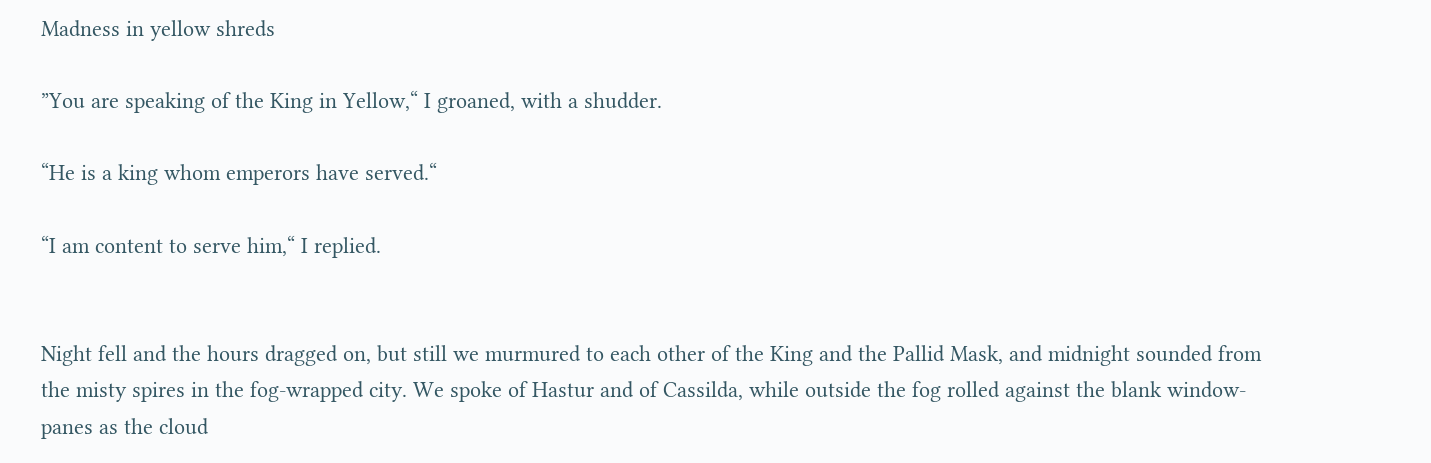Madness in yellow shreds

”You are speaking of the King in Yellow,“ I groaned, with a shudder.

“He is a king whom emperors have served.“

“I am content to serve him,“ I replied.


Night fell and the hours dragged on, but still we murmured to each other of the King and the Pallid Mask, and midnight sounded from the misty spires in the fog-wrapped city. We spoke of Hastur and of Cassilda, while outside the fog rolled against the blank window-panes as the cloud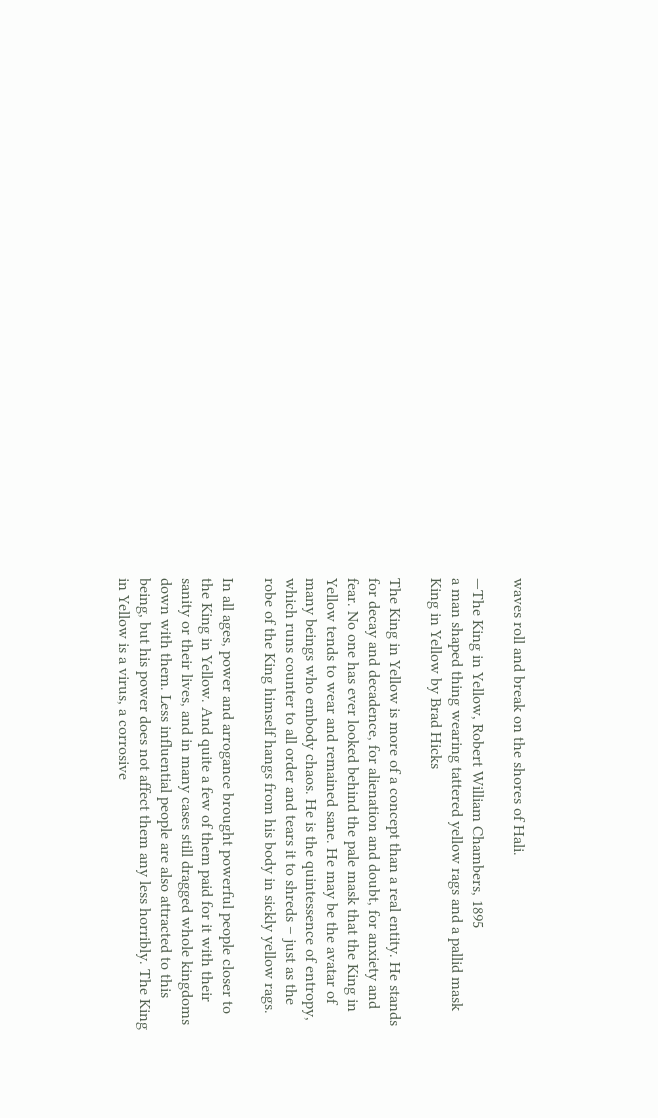waves roll and break on the shores of Hali.

—The King in Yellow, Robert William Chambers, 1895
a man shaped thing wearing tattered yellow rags and a pallid mask
King in Yellow by Brad Hicks

The King in Yellow is more of a concept than a real entity. He stands for decay and decadence, for alienation and doubt, for anxiety and fear. No one has ever looked behind the pale mask that the King in Yellow tends to wear and remained sane. He may be the avatar of many beings who embody chaos. He is the quintessence of entropy, which runs counter to all order and tears it to shreds – just as the robe of the King himself hangs from his body in sickly yellow rags.

In all ages, power and arrogance brought powerful people closer to the King in Yellow. And quite a few of them paid for it with their sanity or their lives, and in many cases still dragged whole kingdoms down with them. Less influential people are also attracted to this being, but his power does not affect them any less horribly. The King in Yellow is a virus, a corrosive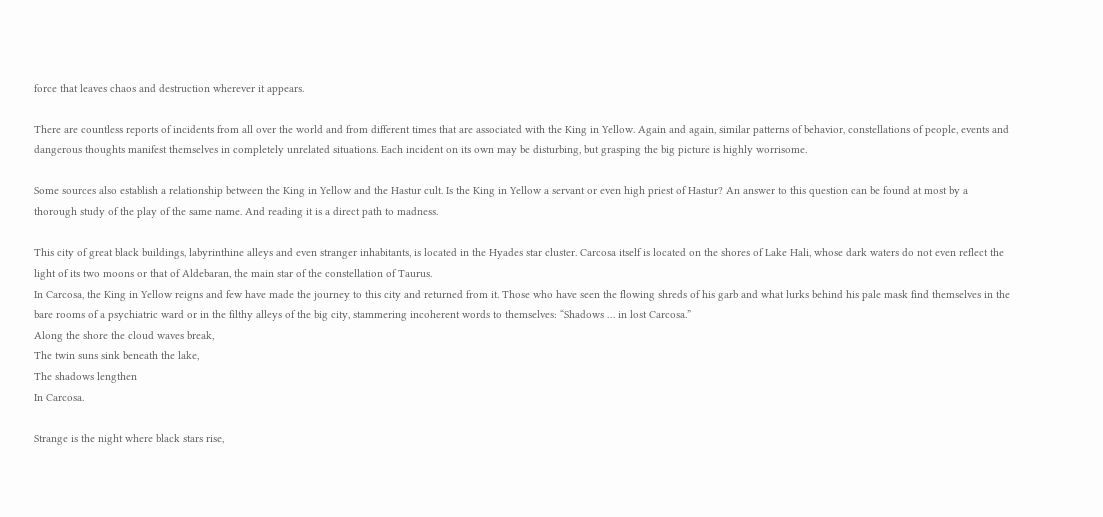force that leaves chaos and destruction wherever it appears.

There are countless reports of incidents from all over the world and from different times that are associated with the King in Yellow. Again and again, similar patterns of behavior, constellations of people, events and dangerous thoughts manifest themselves in completely unrelated situations. Each incident on its own may be disturbing, but grasping the big picture is highly worrisome.

Some sources also establish a relationship between the King in Yellow and the Hastur cult. Is the King in Yellow a servant or even high priest of Hastur? An answer to this question can be found at most by a thorough study of the play of the same name. And reading it is a direct path to madness.

This city of great black buildings, labyrinthine alleys and even stranger inhabitants, is located in the Hyades star cluster. Carcosa itself is located on the shores of Lake Hali, whose dark waters do not even reflect the light of its two moons or that of Aldebaran, the main star of the constellation of Taurus.
In Carcosa, the King in Yellow reigns and few have made the journey to this city and returned from it. Those who have seen the flowing shreds of his garb and what lurks behind his pale mask find themselves in the bare rooms of a psychiatric ward or in the filthy alleys of the big city, stammering incoherent words to themselves: “Shadows … in lost Carcosa.”
Along the shore the cloud waves break,
The twin suns sink beneath the lake,
The shadows lengthen
In Carcosa.

Strange is the night where black stars rise,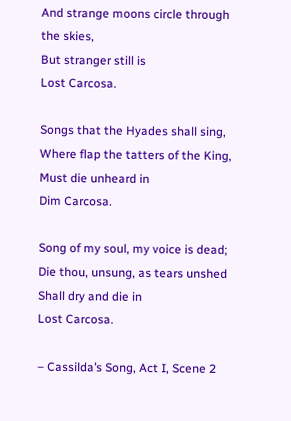And strange moons circle through the skies,
But stranger still is
Lost Carcosa.

Songs that the Hyades shall sing,
Where flap the tatters of the King,
Must die unheard in
Dim Carcosa.

Song of my soul, my voice is dead;
Die thou, unsung, as tears unshed
Shall dry and die in
Lost Carcosa.

– Cassilda’s Song, Act I, Scene 2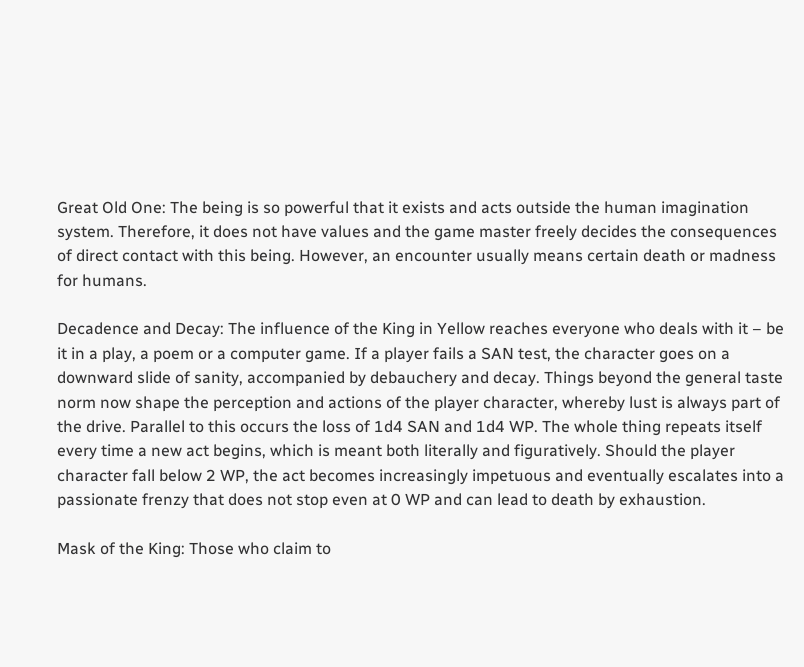Great Old One: The being is so powerful that it exists and acts outside the human imagination system. Therefore, it does not have values and the game master freely decides the consequences of direct contact with this being. However, an encounter usually means certain death or madness for humans.

Decadence and Decay: The influence of the King in Yellow reaches everyone who deals with it – be it in a play, a poem or a computer game. If a player fails a SAN test, the character goes on a downward slide of sanity, accompanied by debauchery and decay. Things beyond the general taste norm now shape the perception and actions of the player character, whereby lust is always part of the drive. Parallel to this occurs the loss of 1d4 SAN and 1d4 WP. The whole thing repeats itself every time a new act begins, which is meant both literally and figuratively. Should the player character fall below 2 WP, the act becomes increasingly impetuous and eventually escalates into a passionate frenzy that does not stop even at 0 WP and can lead to death by exhaustion.

Mask of the King: Those who claim to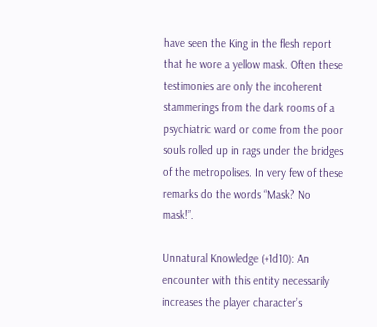have seen the King in the flesh report that he wore a yellow mask. Often these testimonies are only the incoherent stammerings from the dark rooms of a psychiatric ward or come from the poor souls rolled up in rags under the bridges of the metropolises. In very few of these remarks do the words “Mask? No mask!”.

Unnatural Knowledge (+1d10): An encounter with this entity necessarily increases the player character’s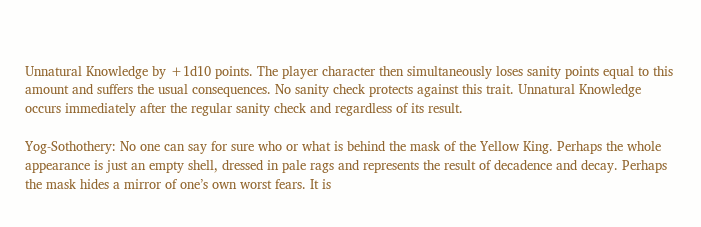Unnatural Knowledge by +1d10 points. The player character then simultaneously loses sanity points equal to this amount and suffers the usual consequences. No sanity check protects against this trait. Unnatural Knowledge occurs immediately after the regular sanity check and regardless of its result.

Yog-Sothothery: No one can say for sure who or what is behind the mask of the Yellow King. Perhaps the whole appearance is just an empty shell, dressed in pale rags and represents the result of decadence and decay. Perhaps the mask hides a mirror of one’s own worst fears. It is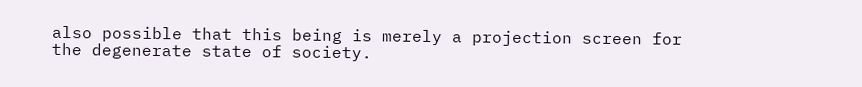also possible that this being is merely a projection screen for the degenerate state of society.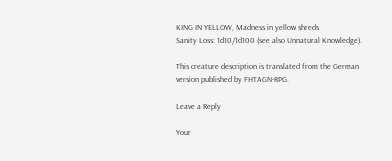KING IN YELLOW, Madness in yellow shreds
Sanity Loss: 1d10/1d100 (see also Unnatural Knowledge).

This creature description is translated from the German version published by FHTAGN-RPG.

Leave a Reply

Your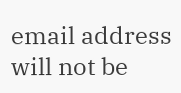email address will not be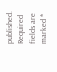published. Required fields are marked *